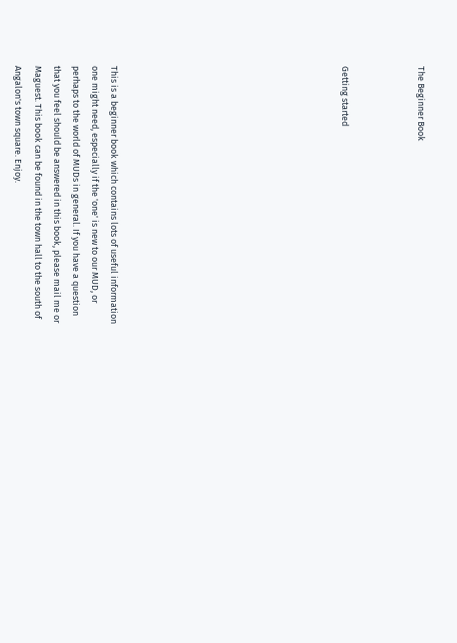The Beginner Book



Getting started











This is a beginner book which contains lots of useful information one might need, especially if the 'one' is new to our MUD, or perhaps to the world of MUDs in general. If you have a question that you feel should be answered in this book, please mail me or Maguest. This book can be found in the town hall to the south of Angalon's town square. Enjoy.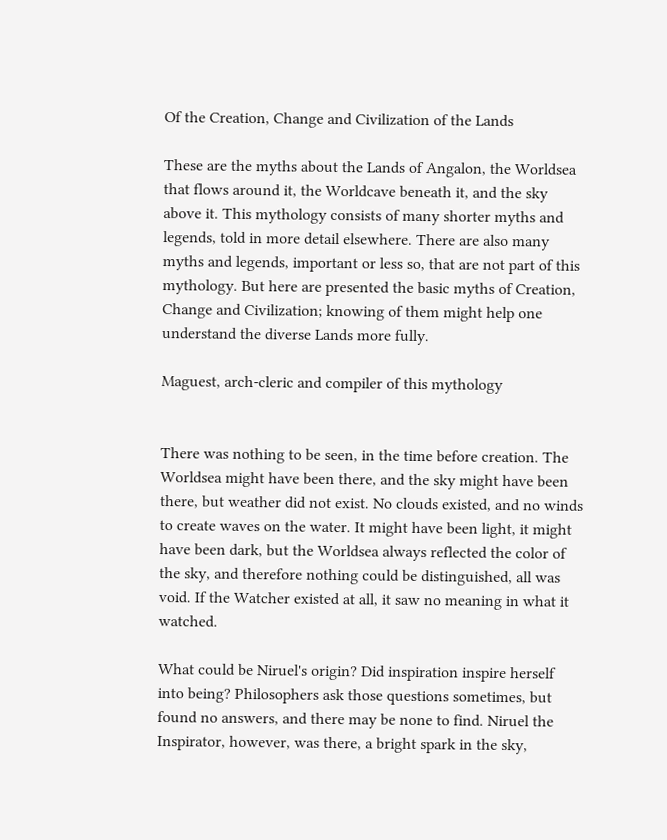Of the Creation, Change and Civilization of the Lands

These are the myths about the Lands of Angalon, the Worldsea that flows around it, the Worldcave beneath it, and the sky above it. This mythology consists of many shorter myths and legends, told in more detail elsewhere. There are also many myths and legends, important or less so, that are not part of this mythology. But here are presented the basic myths of Creation, Change and Civilization; knowing of them might help one understand the diverse Lands more fully.

Maguest, arch-cleric and compiler of this mythology


There was nothing to be seen, in the time before creation. The Worldsea might have been there, and the sky might have been there, but weather did not exist. No clouds existed, and no winds to create waves on the water. It might have been light, it might have been dark, but the Worldsea always reflected the color of the sky, and therefore nothing could be distinguished, all was void. If the Watcher existed at all, it saw no meaning in what it watched.

What could be Niruel's origin? Did inspiration inspire herself into being? Philosophers ask those questions sometimes, but found no answers, and there may be none to find. Niruel the Inspirator, however, was there, a bright spark in the sky,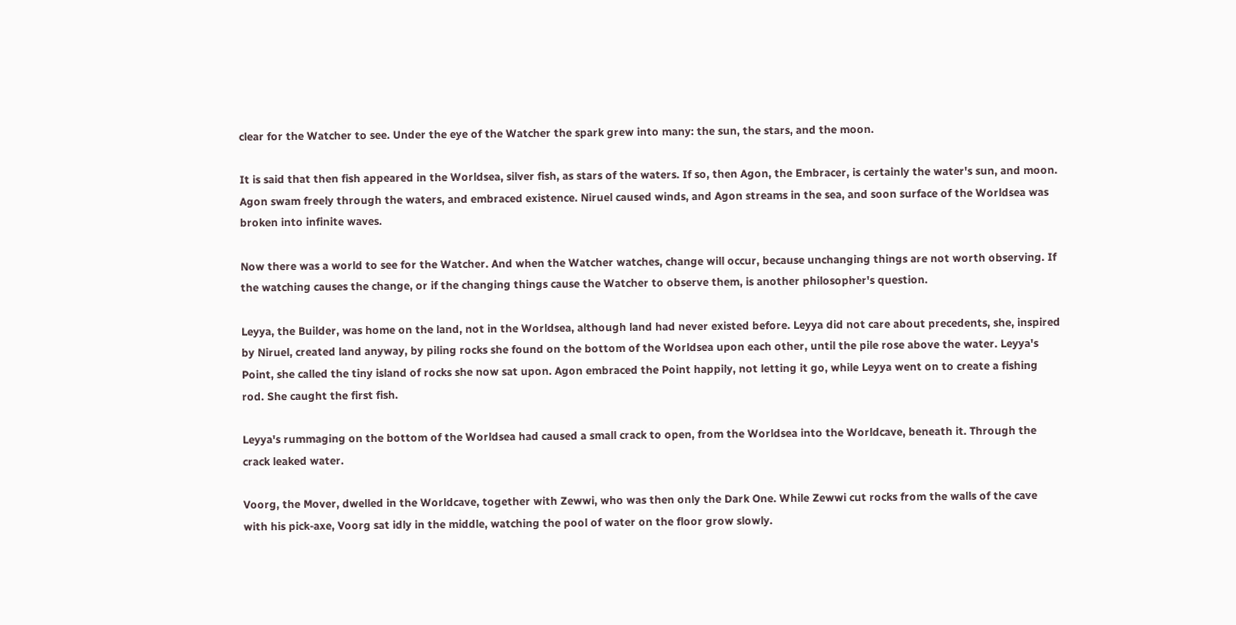clear for the Watcher to see. Under the eye of the Watcher the spark grew into many: the sun, the stars, and the moon.

It is said that then fish appeared in the Worldsea, silver fish, as stars of the waters. If so, then Agon, the Embracer, is certainly the water's sun, and moon. Agon swam freely through the waters, and embraced existence. Niruel caused winds, and Agon streams in the sea, and soon surface of the Worldsea was broken into infinite waves.

Now there was a world to see for the Watcher. And when the Watcher watches, change will occur, because unchanging things are not worth observing. If the watching causes the change, or if the changing things cause the Watcher to observe them, is another philosopher's question.

Leyya, the Builder, was home on the land, not in the Worldsea, although land had never existed before. Leyya did not care about precedents, she, inspired by Niruel, created land anyway, by piling rocks she found on the bottom of the Worldsea upon each other, until the pile rose above the water. Leyya's Point, she called the tiny island of rocks she now sat upon. Agon embraced the Point happily, not letting it go, while Leyya went on to create a fishing rod. She caught the first fish.

Leyya's rummaging on the bottom of the Worldsea had caused a small crack to open, from the Worldsea into the Worldcave, beneath it. Through the crack leaked water.

Voorg, the Mover, dwelled in the Worldcave, together with Zewwi, who was then only the Dark One. While Zewwi cut rocks from the walls of the cave with his pick-axe, Voorg sat idly in the middle, watching the pool of water on the floor grow slowly.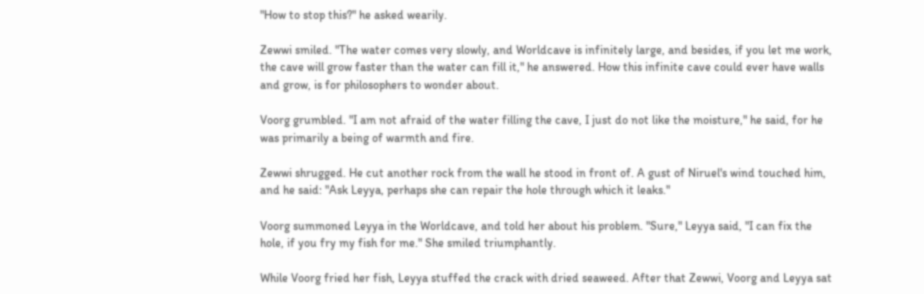"How to stop this?" he asked wearily.

Zewwi smiled. "The water comes very slowly, and Worldcave is infinitely large, and besides, if you let me work, the cave will grow faster than the water can fill it," he answered. How this infinite cave could ever have walls and grow, is for philosophers to wonder about.

Voorg grumbled. "I am not afraid of the water filling the cave, I just do not like the moisture," he said, for he was primarily a being of warmth and fire.

Zewwi shrugged. He cut another rock from the wall he stood in front of. A gust of Niruel's wind touched him, and he said: "Ask Leyya, perhaps she can repair the hole through which it leaks."

Voorg summoned Leyya in the Worldcave, and told her about his problem. "Sure," Leyya said, "I can fix the hole, if you fry my fish for me." She smiled triumphantly.

While Voorg fried her fish, Leyya stuffed the crack with dried seaweed. After that Zewwi, Voorg and Leyya sat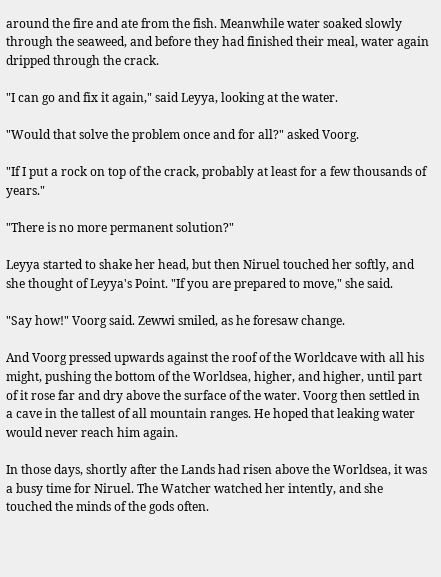around the fire and ate from the fish. Meanwhile water soaked slowly through the seaweed, and before they had finished their meal, water again dripped through the crack.

"I can go and fix it again," said Leyya, looking at the water.

"Would that solve the problem once and for all?" asked Voorg.

"If I put a rock on top of the crack, probably at least for a few thousands of years."

"There is no more permanent solution?"

Leyya started to shake her head, but then Niruel touched her softly, and she thought of Leyya's Point. "If you are prepared to move," she said.

"Say how!" Voorg said. Zewwi smiled, as he foresaw change.

And Voorg pressed upwards against the roof of the Worldcave with all his might, pushing the bottom of the Worldsea, higher, and higher, until part of it rose far and dry above the surface of the water. Voorg then settled in a cave in the tallest of all mountain ranges. He hoped that leaking water would never reach him again.

In those days, shortly after the Lands had risen above the Worldsea, it was a busy time for Niruel. The Watcher watched her intently, and she touched the minds of the gods often.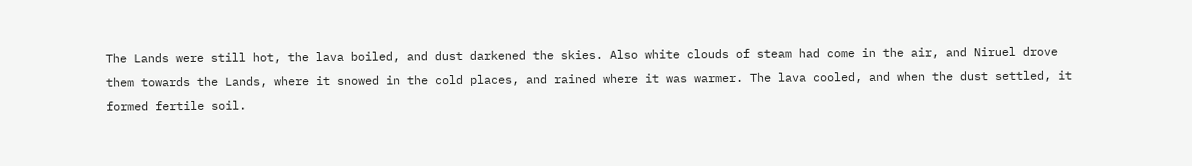The Lands were still hot, the lava boiled, and dust darkened the skies. Also white clouds of steam had come in the air, and Niruel drove them towards the Lands, where it snowed in the cold places, and rained where it was warmer. The lava cooled, and when the dust settled, it formed fertile soil.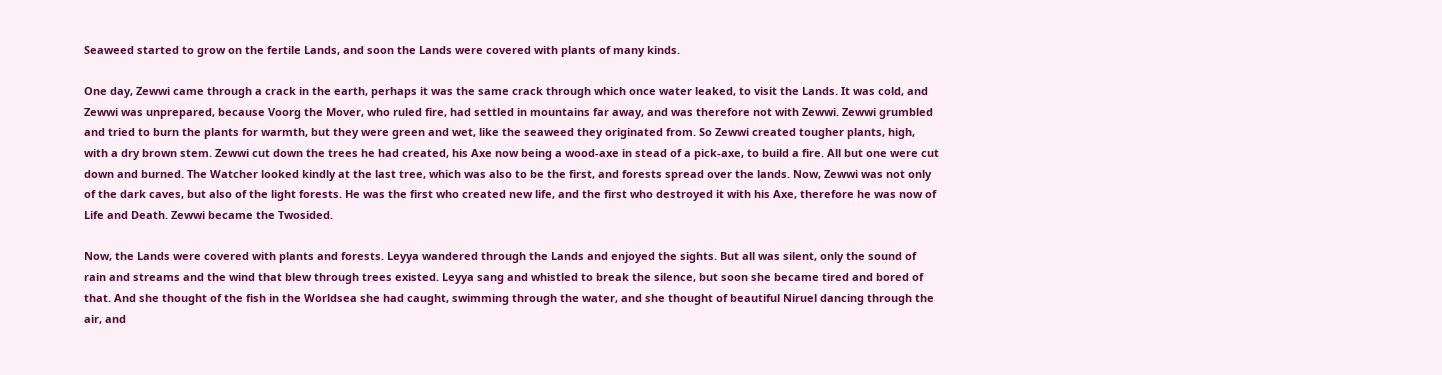Seaweed started to grow on the fertile Lands, and soon the Lands were covered with plants of many kinds.

One day, Zewwi came through a crack in the earth, perhaps it was the same crack through which once water leaked, to visit the Lands. It was cold, and Zewwi was unprepared, because Voorg the Mover, who ruled fire, had settled in mountains far away, and was therefore not with Zewwi. Zewwi grumbled and tried to burn the plants for warmth, but they were green and wet, like the seaweed they originated from. So Zewwi created tougher plants, high, with a dry brown stem. Zewwi cut down the trees he had created, his Axe now being a wood-axe in stead of a pick-axe, to build a fire. All but one were cut down and burned. The Watcher looked kindly at the last tree, which was also to be the first, and forests spread over the lands. Now, Zewwi was not only of the dark caves, but also of the light forests. He was the first who created new life, and the first who destroyed it with his Axe, therefore he was now of Life and Death. Zewwi became the Twosided.

Now, the Lands were covered with plants and forests. Leyya wandered through the Lands and enjoyed the sights. But all was silent, only the sound of rain and streams and the wind that blew through trees existed. Leyya sang and whistled to break the silence, but soon she became tired and bored of that. And she thought of the fish in the Worldsea she had caught, swimming through the water, and she thought of beautiful Niruel dancing through the air, and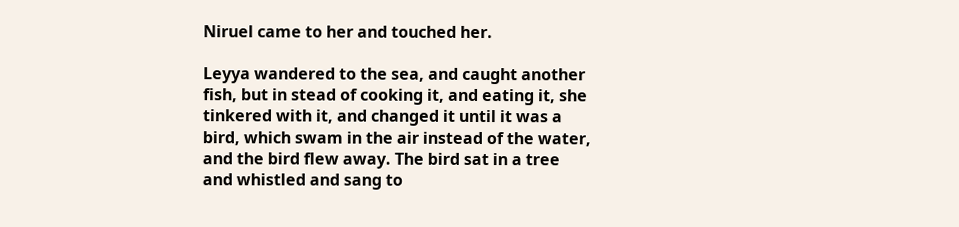Niruel came to her and touched her.

Leyya wandered to the sea, and caught another fish, but in stead of cooking it, and eating it, she tinkered with it, and changed it until it was a bird, which swam in the air instead of the water, and the bird flew away. The bird sat in a tree and whistled and sang to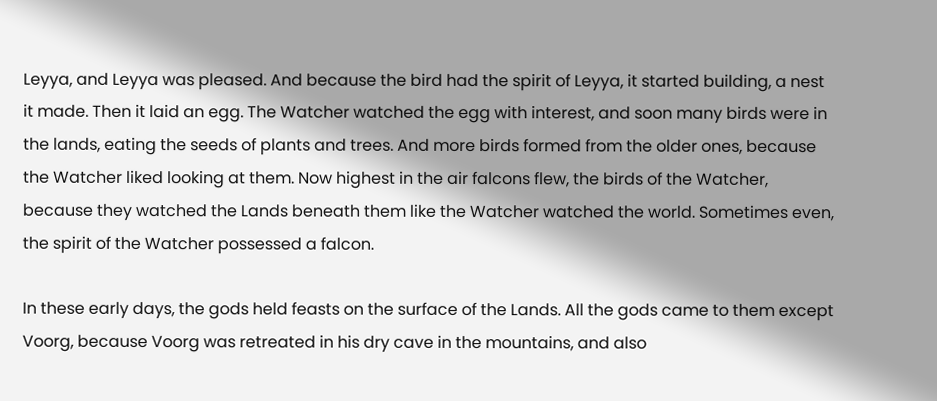Leyya, and Leyya was pleased. And because the bird had the spirit of Leyya, it started building, a nest it made. Then it laid an egg. The Watcher watched the egg with interest, and soon many birds were in the lands, eating the seeds of plants and trees. And more birds formed from the older ones, because the Watcher liked looking at them. Now highest in the air falcons flew, the birds of the Watcher, because they watched the Lands beneath them like the Watcher watched the world. Sometimes even, the spirit of the Watcher possessed a falcon.

In these early days, the gods held feasts on the surface of the Lands. All the gods came to them except Voorg, because Voorg was retreated in his dry cave in the mountains, and also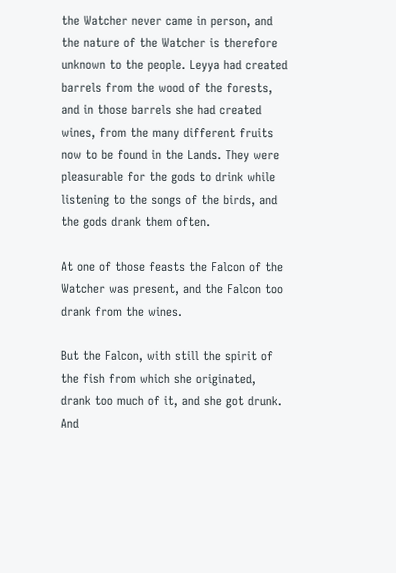the Watcher never came in person, and the nature of the Watcher is therefore unknown to the people. Leyya had created barrels from the wood of the forests, and in those barrels she had created wines, from the many different fruits now to be found in the Lands. They were pleasurable for the gods to drink while listening to the songs of the birds, and the gods drank them often.

At one of those feasts the Falcon of the Watcher was present, and the Falcon too drank from the wines.

But the Falcon, with still the spirit of the fish from which she originated, drank too much of it, and she got drunk. And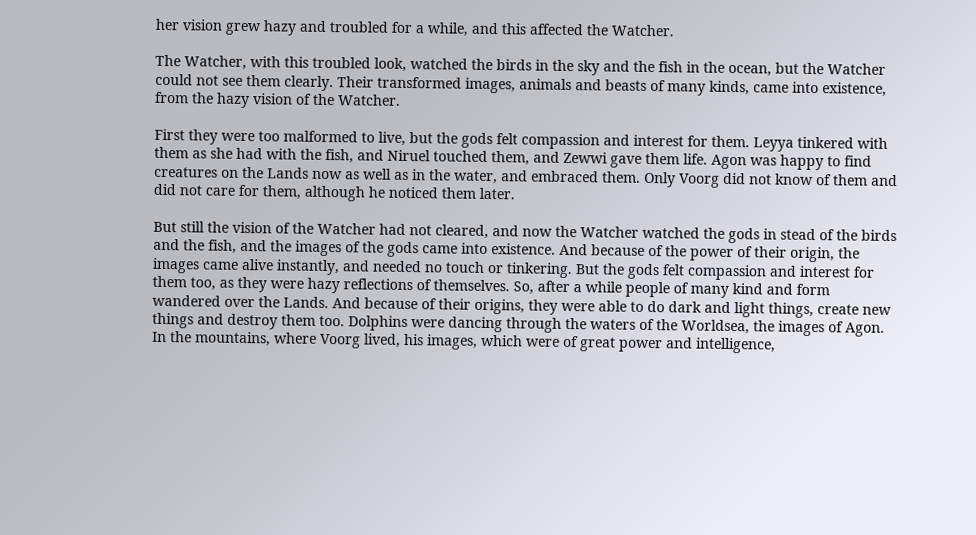her vision grew hazy and troubled for a while, and this affected the Watcher.

The Watcher, with this troubled look, watched the birds in the sky and the fish in the ocean, but the Watcher could not see them clearly. Their transformed images, animals and beasts of many kinds, came into existence, from the hazy vision of the Watcher.

First they were too malformed to live, but the gods felt compassion and interest for them. Leyya tinkered with them as she had with the fish, and Niruel touched them, and Zewwi gave them life. Agon was happy to find creatures on the Lands now as well as in the water, and embraced them. Only Voorg did not know of them and did not care for them, although he noticed them later.

But still the vision of the Watcher had not cleared, and now the Watcher watched the gods in stead of the birds and the fish, and the images of the gods came into existence. And because of the power of their origin, the images came alive instantly, and needed no touch or tinkering. But the gods felt compassion and interest for them too, as they were hazy reflections of themselves. So, after a while people of many kind and form wandered over the Lands. And because of their origins, they were able to do dark and light things, create new things and destroy them too. Dolphins were dancing through the waters of the Worldsea, the images of Agon. In the mountains, where Voorg lived, his images, which were of great power and intelligence,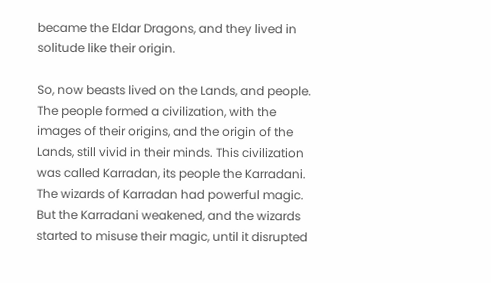became the Eldar Dragons, and they lived in solitude like their origin.

So, now beasts lived on the Lands, and people. The people formed a civilization, with the images of their origins, and the origin of the Lands, still vivid in their minds. This civilization was called Karradan, its people the Karradani. The wizards of Karradan had powerful magic. But the Karradani weakened, and the wizards started to misuse their magic, until it disrupted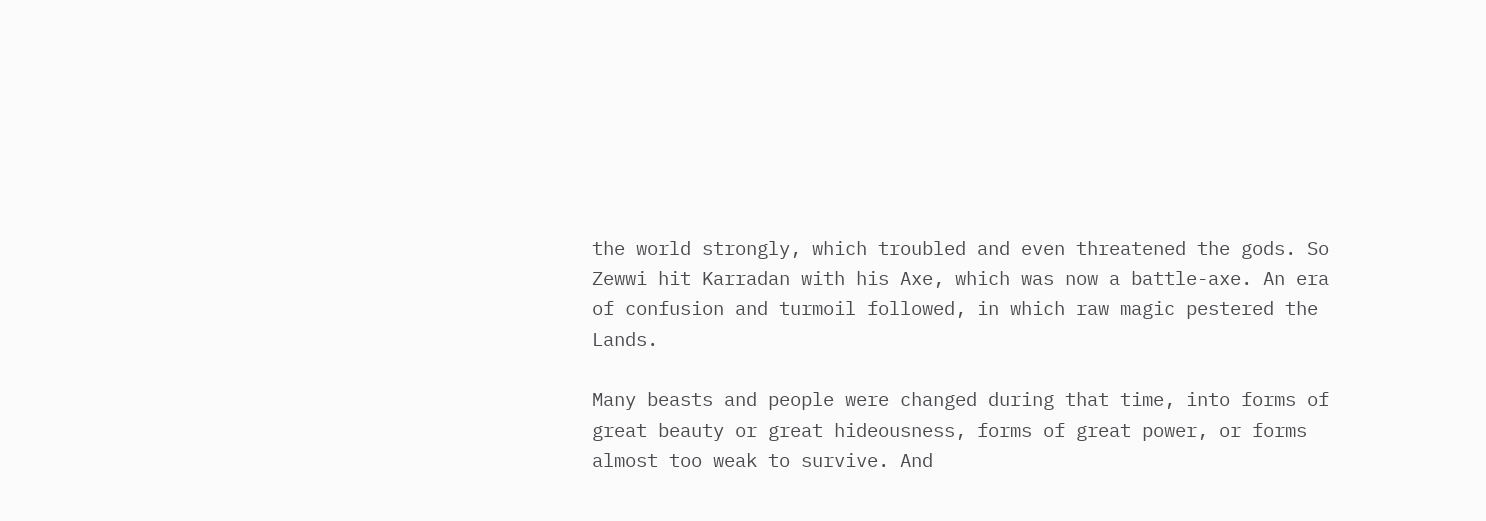the world strongly, which troubled and even threatened the gods. So Zewwi hit Karradan with his Axe, which was now a battle-axe. An era of confusion and turmoil followed, in which raw magic pestered the Lands.

Many beasts and people were changed during that time, into forms of great beauty or great hideousness, forms of great power, or forms almost too weak to survive. And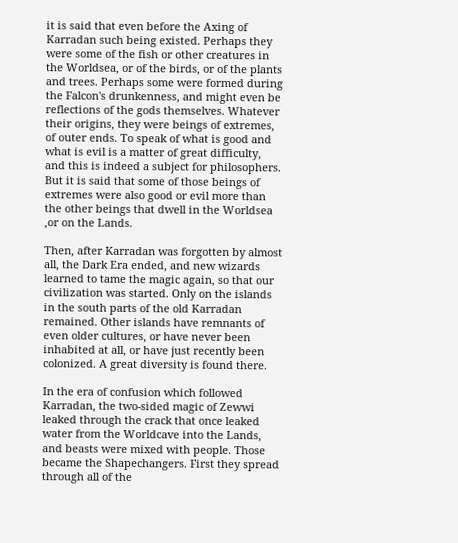it is said that even before the Axing of Karradan such being existed. Perhaps they were some of the fish or other creatures in the Worldsea, or of the birds, or of the plants and trees. Perhaps some were formed during the Falcon's drunkenness, and might even be reflections of the gods themselves. Whatever their origins, they were beings of extremes, of outer ends. To speak of what is good and what is evil is a matter of great difficulty, and this is indeed a subject for philosophers. But it is said that some of those beings of extremes were also good or evil more than the other beings that dwell in the Worldsea ,or on the Lands.

Then, after Karradan was forgotten by almost all, the Dark Era ended, and new wizards learned to tame the magic again, so that our civilization was started. Only on the islands in the south parts of the old Karradan remained. Other islands have remnants of even older cultures, or have never been inhabited at all, or have just recently been colonized. A great diversity is found there.

In the era of confusion which followed Karradan, the two-sided magic of Zewwi leaked through the crack that once leaked water from the Worldcave into the Lands, and beasts were mixed with people. Those became the Shapechangers. First they spread through all of the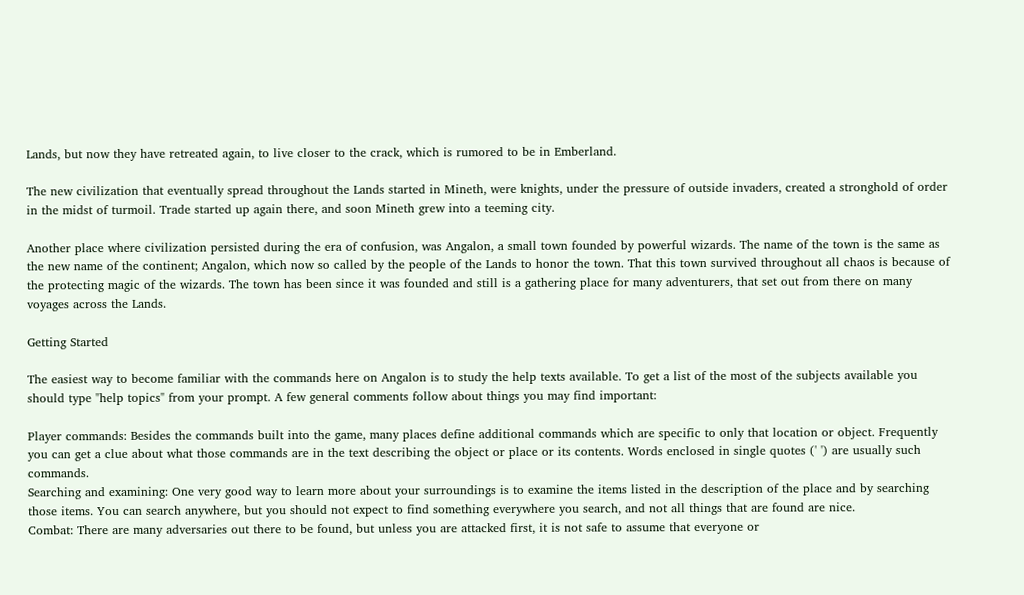Lands, but now they have retreated again, to live closer to the crack, which is rumored to be in Emberland.

The new civilization that eventually spread throughout the Lands started in Mineth, were knights, under the pressure of outside invaders, created a stronghold of order in the midst of turmoil. Trade started up again there, and soon Mineth grew into a teeming city.

Another place where civilization persisted during the era of confusion, was Angalon, a small town founded by powerful wizards. The name of the town is the same as the new name of the continent; Angalon, which now so called by the people of the Lands to honor the town. That this town survived throughout all chaos is because of the protecting magic of the wizards. The town has been since it was founded and still is a gathering place for many adventurers, that set out from there on many voyages across the Lands.

Getting Started

The easiest way to become familiar with the commands here on Angalon is to study the help texts available. To get a list of the most of the subjects available you should type "help topics" from your prompt. A few general comments follow about things you may find important:

Player commands: Besides the commands built into the game, many places define additional commands which are specific to only that location or object. Frequently you can get a clue about what those commands are in the text describing the object or place or its contents. Words enclosed in single quotes (' ') are usually such commands.
Searching and examining: One very good way to learn more about your surroundings is to examine the items listed in the description of the place and by searching those items. You can search anywhere, but you should not expect to find something everywhere you search, and not all things that are found are nice.
Combat: There are many adversaries out there to be found, but unless you are attacked first, it is not safe to assume that everyone or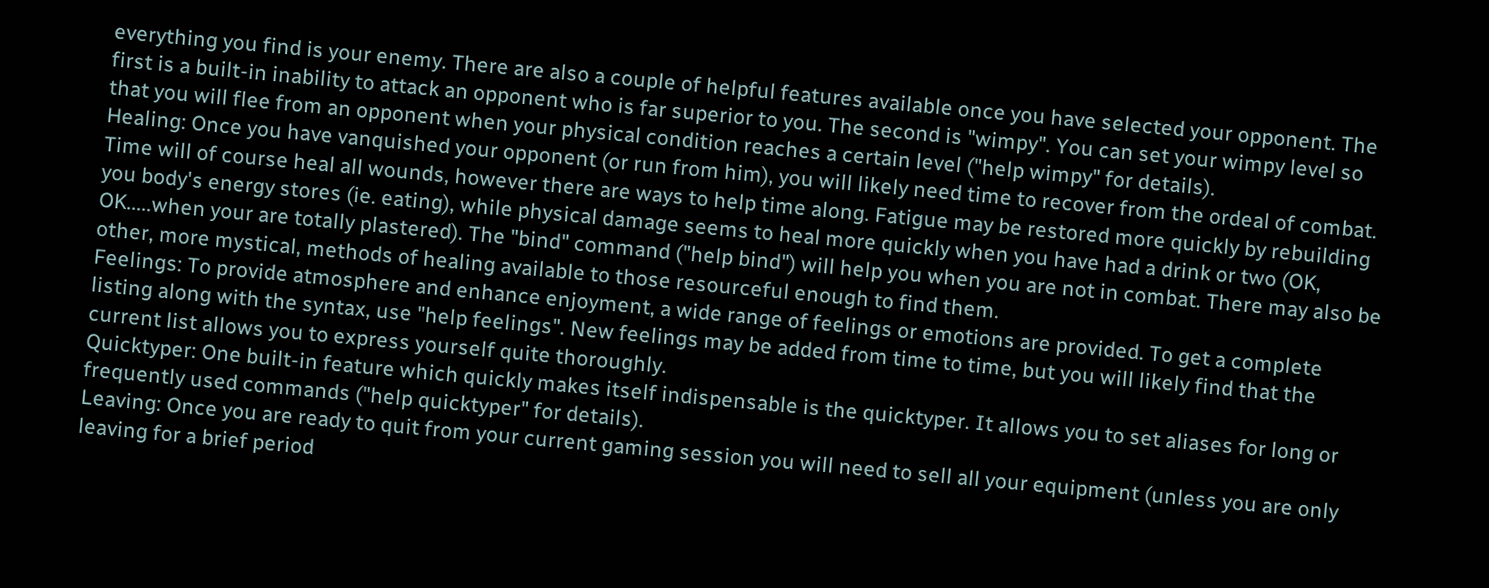everything you find is your enemy. There are also a couple of helpful features available once you have selected your opponent. The first is a built-in inability to attack an opponent who is far superior to you. The second is "wimpy". You can set your wimpy level so that you will flee from an opponent when your physical condition reaches a certain level ("help wimpy" for details).
Healing: Once you have vanquished your opponent (or run from him), you will likely need time to recover from the ordeal of combat. Time will of course heal all wounds, however there are ways to help time along. Fatigue may be restored more quickly by rebuilding you body's energy stores (ie. eating), while physical damage seems to heal more quickly when you have had a drink or two (OK, OK.....when your are totally plastered). The "bind" command ("help bind") will help you when you are not in combat. There may also be other, more mystical, methods of healing available to those resourceful enough to find them.
Feelings: To provide atmosphere and enhance enjoyment, a wide range of feelings or emotions are provided. To get a complete listing along with the syntax, use "help feelings". New feelings may be added from time to time, but you will likely find that the current list allows you to express yourself quite thoroughly.
Quicktyper: One built-in feature which quickly makes itself indispensable is the quicktyper. It allows you to set aliases for long or frequently used commands ("help quicktyper" for details).
Leaving: Once you are ready to quit from your current gaming session you will need to sell all your equipment (unless you are only leaving for a brief period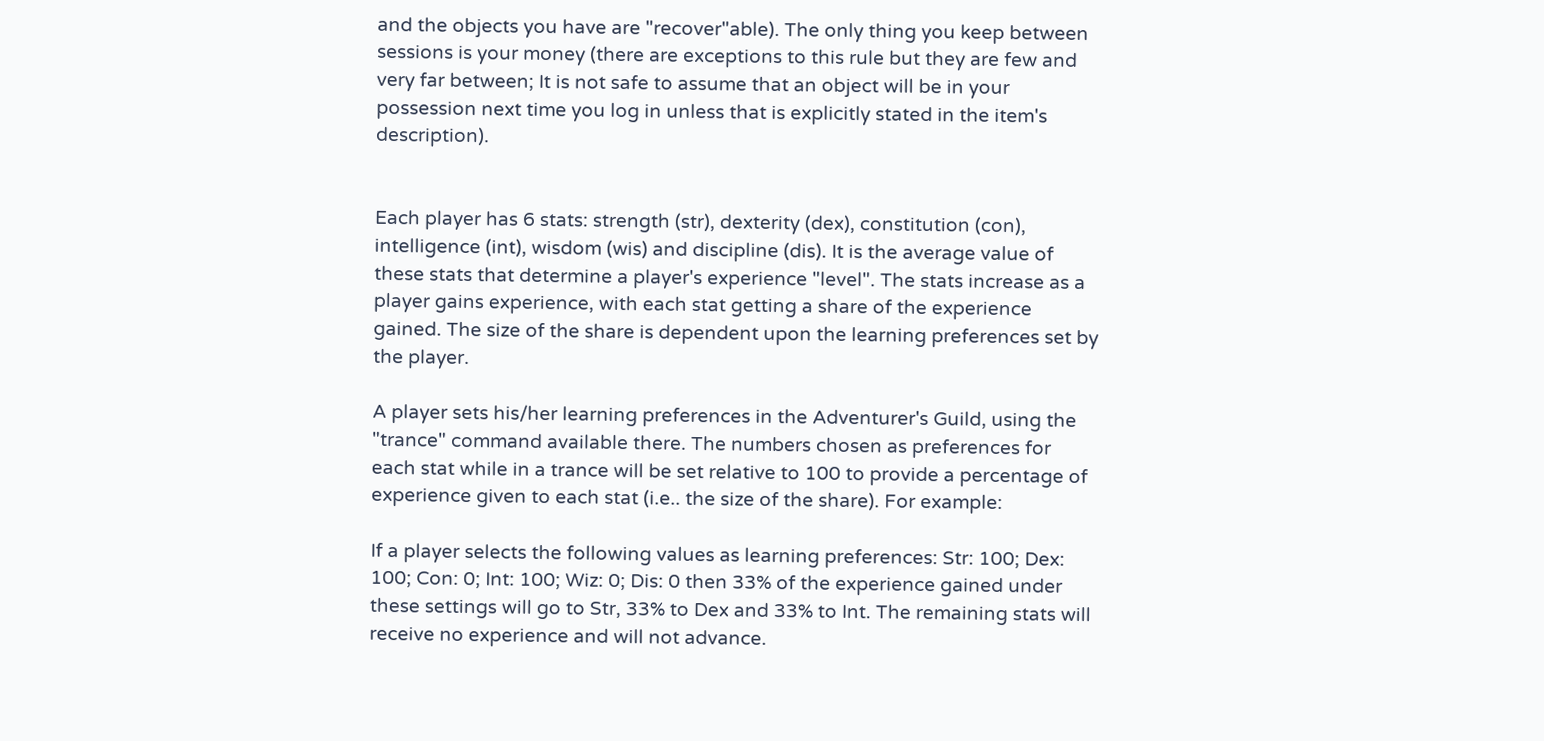and the objects you have are "recover"able). The only thing you keep between sessions is your money (there are exceptions to this rule but they are few and very far between; It is not safe to assume that an object will be in your possession next time you log in unless that is explicitly stated in the item's description).


Each player has 6 stats: strength (str), dexterity (dex), constitution (con), intelligence (int), wisdom (wis) and discipline (dis). It is the average value of these stats that determine a player's experience "level". The stats increase as a player gains experience, with each stat getting a share of the experience gained. The size of the share is dependent upon the learning preferences set by the player.

A player sets his/her learning preferences in the Adventurer's Guild, using the "trance" command available there. The numbers chosen as preferences for each stat while in a trance will be set relative to 100 to provide a percentage of experience given to each stat (i.e.. the size of the share). For example:

If a player selects the following values as learning preferences: Str: 100; Dex: 100; Con: 0; Int: 100; Wiz: 0; Dis: 0 then 33% of the experience gained under these settings will go to Str, 33% to Dex and 33% to Int. The remaining stats will receive no experience and will not advance.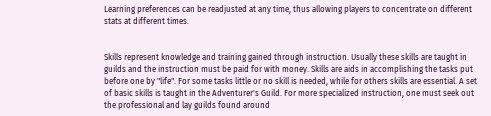Learning preferences can be readjusted at any time, thus allowing players to concentrate on different stats at different times.


Skills represent knowledge and training gained through instruction. Usually these skills are taught in guilds and the instruction must be paid for with money. Skills are aids in accomplishing the tasks put before one by "life". For some tasks little or no skill is needed, while for others skills are essential. A set of basic skills is taught in the Adventurer's Guild. For more specialized instruction, one must seek out the professional and lay guilds found around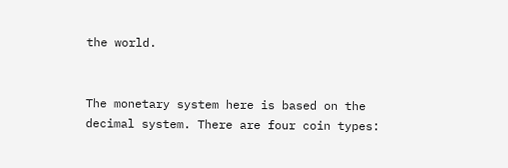the world.


The monetary system here is based on the decimal system. There are four coin types: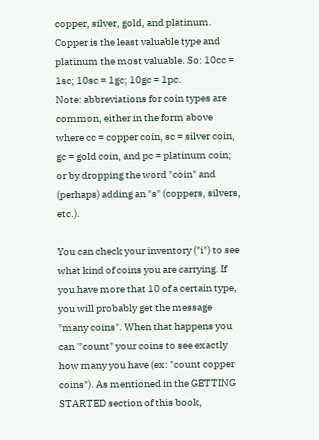copper, silver, gold, and platinum. Copper is the least valuable type and platinum the most valuable. So: 10cc = 1sc; 10sc = 1gc; 10gc = 1pc.
Note: abbreviations for coin types are common, either in the form above where cc = copper coin, sc = silver coin, gc = gold coin, and pc = platinum coin; or by dropping the word "coin" and (perhaps) adding an "s" (coppers, silvers, etc.).

You can check your inventory ("i") to see what kind of coins you are carrying. If you have more that 10 of a certain type, you will probably get the message "many coins". When that happens you can '"count" your coins to see exactly how many you have (ex: "count copper coins"). As mentioned in the GETTING STARTED section of this book,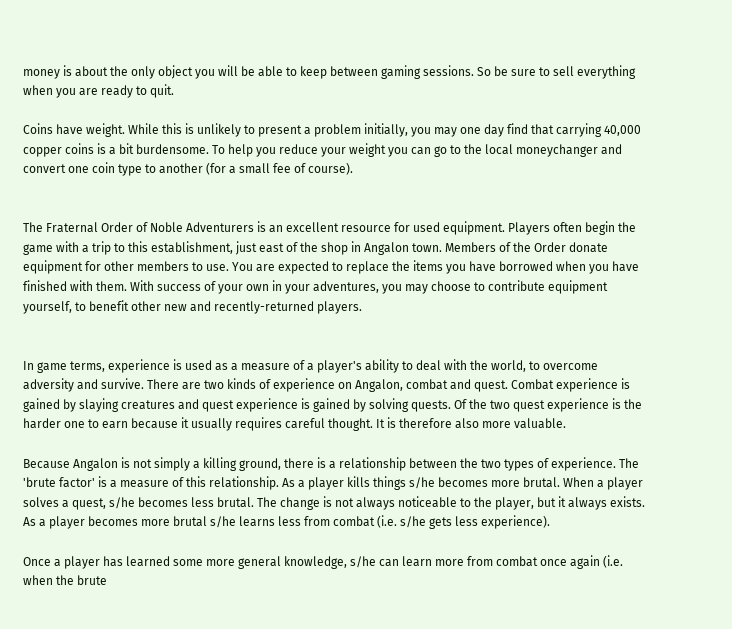money is about the only object you will be able to keep between gaming sessions. So be sure to sell everything when you are ready to quit.

Coins have weight. While this is unlikely to present a problem initially, you may one day find that carrying 40,000 copper coins is a bit burdensome. To help you reduce your weight you can go to the local moneychanger and convert one coin type to another (for a small fee of course).


The Fraternal Order of Noble Adventurers is an excellent resource for used equipment. Players often begin the game with a trip to this establishment, just east of the shop in Angalon town. Members of the Order donate equipment for other members to use. You are expected to replace the items you have borrowed when you have finished with them. With success of your own in your adventures, you may choose to contribute equipment yourself, to benefit other new and recently-returned players.


In game terms, experience is used as a measure of a player's ability to deal with the world, to overcome adversity and survive. There are two kinds of experience on Angalon, combat and quest. Combat experience is gained by slaying creatures and quest experience is gained by solving quests. Of the two quest experience is the harder one to earn because it usually requires careful thought. It is therefore also more valuable.

Because Angalon is not simply a killing ground, there is a relationship between the two types of experience. The 'brute factor' is a measure of this relationship. As a player kills things s/he becomes more brutal. When a player solves a quest, s/he becomes less brutal. The change is not always noticeable to the player, but it always exists. As a player becomes more brutal s/he learns less from combat (i.e. s/he gets less experience).

Once a player has learned some more general knowledge, s/he can learn more from combat once again (i.e. when the brute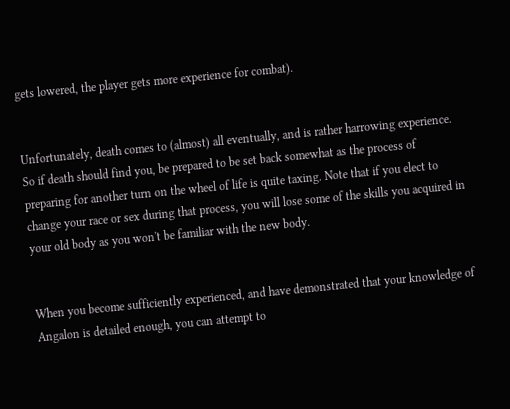gets lowered, the player gets more experience for combat).


Unfortunately, death comes to (almost) all eventually, and is rather harrowing experience. So if death should find you, be prepared to be set back somewhat as the process of preparing for another turn on the wheel of life is quite taxing. Note that if you elect to change your race or sex during that process, you will lose some of the skills you acquired in your old body as you won't be familiar with the new body.


When you become sufficiently experienced, and have demonstrated that your knowledge of Angalon is detailed enough, you can attempt to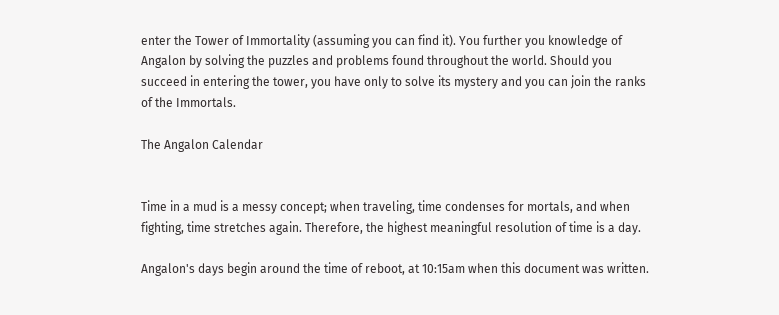enter the Tower of Immortality (assuming you can find it). You further you knowledge of Angalon by solving the puzzles and problems found throughout the world. Should you succeed in entering the tower, you have only to solve its mystery and you can join the ranks of the Immortals.

The Angalon Calendar


Time in a mud is a messy concept; when traveling, time condenses for mortals, and when fighting, time stretches again. Therefore, the highest meaningful resolution of time is a day.

Angalon's days begin around the time of reboot, at 10:15am when this document was written.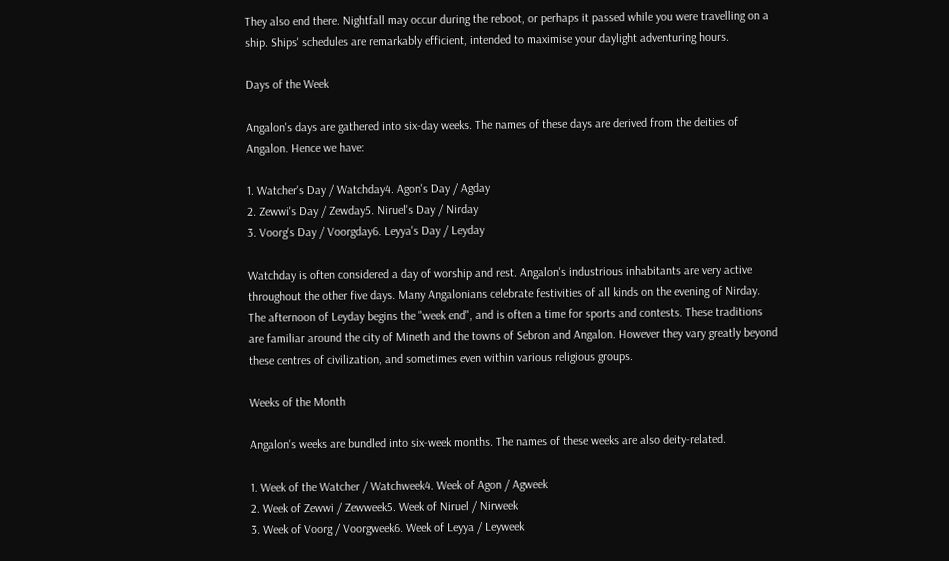They also end there. Nightfall may occur during the reboot, or perhaps it passed while you were travelling on a ship. Ships' schedules are remarkably efficient, intended to maximise your daylight adventuring hours.

Days of the Week

Angalon's days are gathered into six-day weeks. The names of these days are derived from the deities of Angalon. Hence we have:

1. Watcher's Day / Watchday4. Agon's Day / Agday
2. Zewwi's Day / Zewday5. Niruel's Day / Nirday
3. Voorg's Day / Voorgday6. Leyya's Day / Leyday

Watchday is often considered a day of worship and rest. Angalon's industrious inhabitants are very active throughout the other five days. Many Angalonians celebrate festivities of all kinds on the evening of Nirday. The afternoon of Leyday begins the "week end", and is often a time for sports and contests. These traditions are familiar around the city of Mineth and the towns of Sebron and Angalon. However they vary greatly beyond these centres of civilization, and sometimes even within various religious groups.

Weeks of the Month

Angalon's weeks are bundled into six-week months. The names of these weeks are also deity-related.

1. Week of the Watcher / Watchweek4. Week of Agon / Agweek
2. Week of Zewwi / Zewweek5. Week of Niruel / Nirweek
3. Week of Voorg / Voorgweek6. Week of Leyya / Leyweek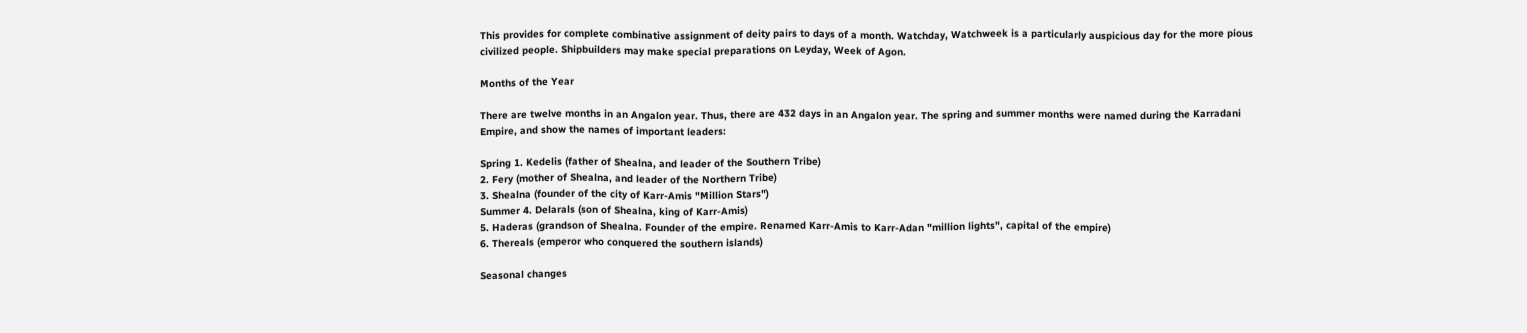This provides for complete combinative assignment of deity pairs to days of a month. Watchday, Watchweek is a particularly auspicious day for the more pious civilized people. Shipbuilders may make special preparations on Leyday, Week of Agon.

Months of the Year

There are twelve months in an Angalon year. Thus, there are 432 days in an Angalon year. The spring and summer months were named during the Karradani Empire, and show the names of important leaders:

Spring 1. Kedelis (father of Shealna, and leader of the Southern Tribe)
2. Fery (mother of Shealna, and leader of the Northern Tribe)
3. Shealna (founder of the city of Karr-Amis "Million Stars")
Summer 4. Delarals (son of Shealna, king of Karr-Amis)
5. Haderas (grandson of Shealna. Founder of the empire. Renamed Karr-Amis to Karr-Adan "million lights", capital of the empire)
6. Thereals (emperor who conquered the southern islands)

Seasonal changes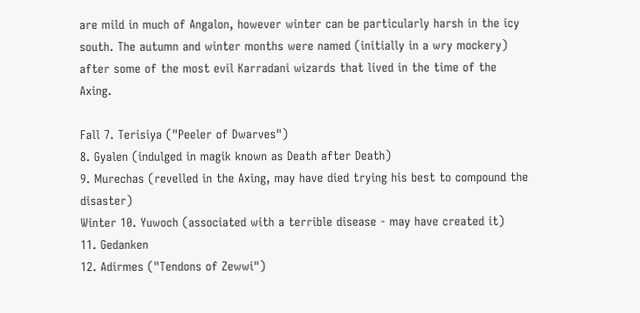are mild in much of Angalon, however winter can be particularly harsh in the icy south. The autumn and winter months were named (initially in a wry mockery) after some of the most evil Karradani wizards that lived in the time of the Axing.

Fall 7. Terisiya ("Peeler of Dwarves")
8. Gyalen (indulged in magik known as Death after Death)
9. Murechas (revelled in the Axing, may have died trying his best to compound the disaster)
Winter 10. Yuwoch (associated with a terrible disease - may have created it)
11. Gedanken
12. Adirmes ("Tendons of Zewwi")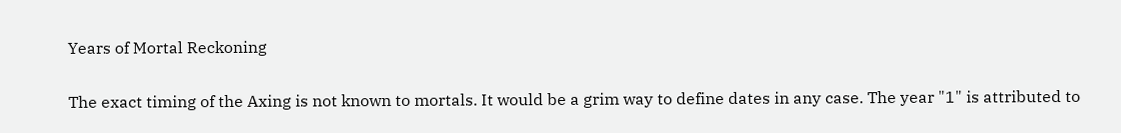Years of Mortal Reckoning

The exact timing of the Axing is not known to mortals. It would be a grim way to define dates in any case. The year "1" is attributed to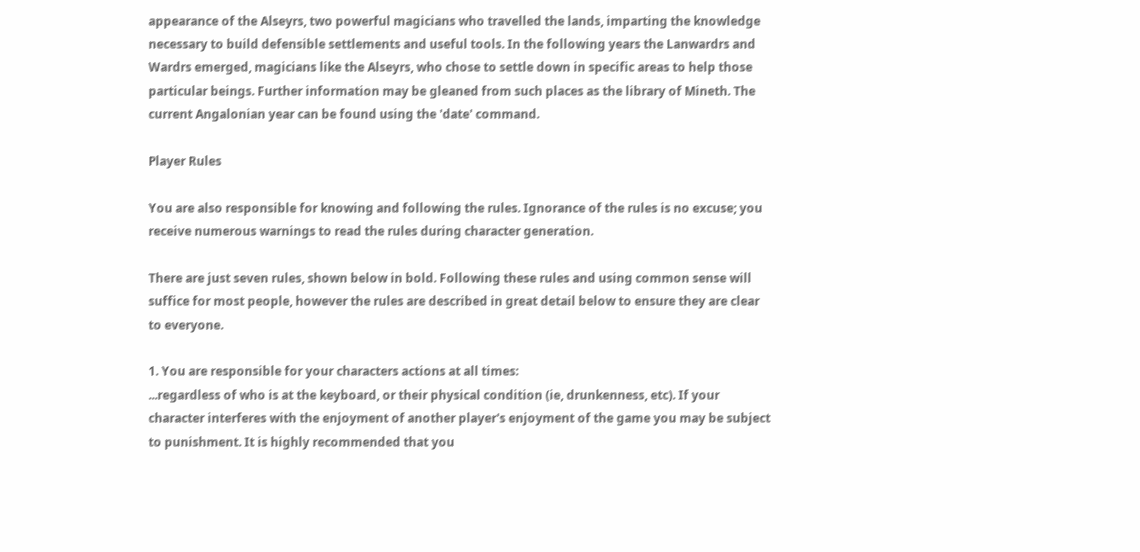appearance of the Alseyrs, two powerful magicians who travelled the lands, imparting the knowledge necessary to build defensible settlements and useful tools. In the following years the Lanwardrs and Wardrs emerged, magicians like the Alseyrs, who chose to settle down in specific areas to help those particular beings. Further information may be gleaned from such places as the library of Mineth. The current Angalonian year can be found using the 'date' command.

Player Rules

You are also responsible for knowing and following the rules. Ignorance of the rules is no excuse; you receive numerous warnings to read the rules during character generation.

There are just seven rules, shown below in bold. Following these rules and using common sense will suffice for most people, however the rules are described in great detail below to ensure they are clear to everyone.

1. You are responsible for your characters actions at all times:
...regardless of who is at the keyboard, or their physical condition (ie, drunkenness, etc). If your character interferes with the enjoyment of another player's enjoyment of the game you may be subject to punishment. It is highly recommended that you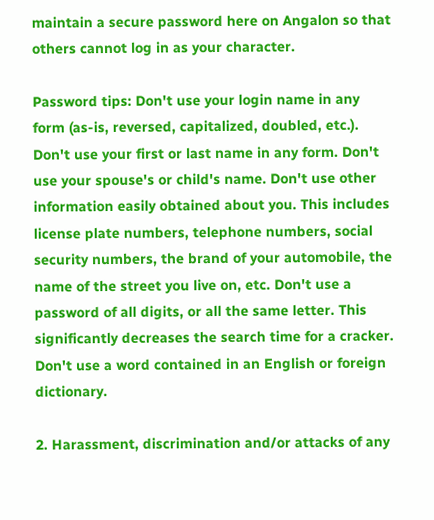maintain a secure password here on Angalon so that others cannot log in as your character.

Password tips: Don't use your login name in any form (as-is, reversed, capitalized, doubled, etc.). Don't use your first or last name in any form. Don't use your spouse's or child's name. Don't use other information easily obtained about you. This includes license plate numbers, telephone numbers, social security numbers, the brand of your automobile, the name of the street you live on, etc. Don't use a password of all digits, or all the same letter. This significantly decreases the search time for a cracker. Don't use a word contained in an English or foreign dictionary.

2. Harassment, discrimination and/or attacks of any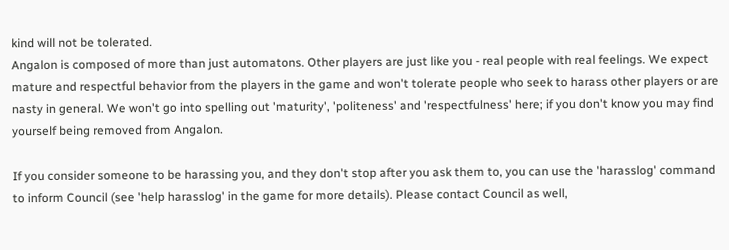kind will not be tolerated.
Angalon is composed of more than just automatons. Other players are just like you - real people with real feelings. We expect mature and respectful behavior from the players in the game and won't tolerate people who seek to harass other players or are nasty in general. We won't go into spelling out 'maturity', 'politeness' and 'respectfulness' here; if you don't know you may find yourself being removed from Angalon.

If you consider someone to be harassing you, and they don't stop after you ask them to, you can use the 'harasslog' command to inform Council (see 'help harasslog' in the game for more details). Please contact Council as well,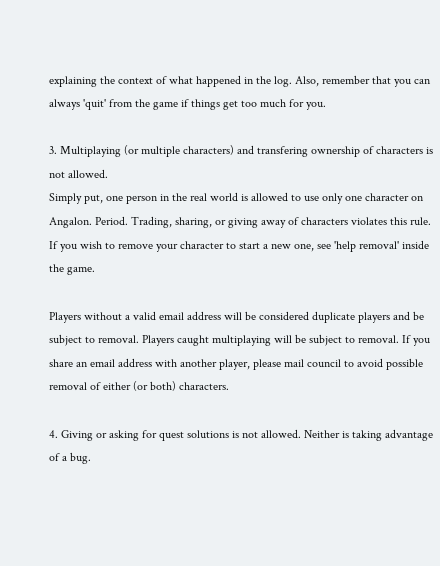explaining the context of what happened in the log. Also, remember that you can always 'quit' from the game if things get too much for you.

3. Multiplaying (or multiple characters) and transfering ownership of characters is not allowed.
Simply put, one person in the real world is allowed to use only one character on Angalon. Period. Trading, sharing, or giving away of characters violates this rule. If you wish to remove your character to start a new one, see 'help removal' inside the game.

Players without a valid email address will be considered duplicate players and be subject to removal. Players caught multiplaying will be subject to removal. If you share an email address with another player, please mail council to avoid possible removal of either (or both) characters.

4. Giving or asking for quest solutions is not allowed. Neither is taking advantage of a bug.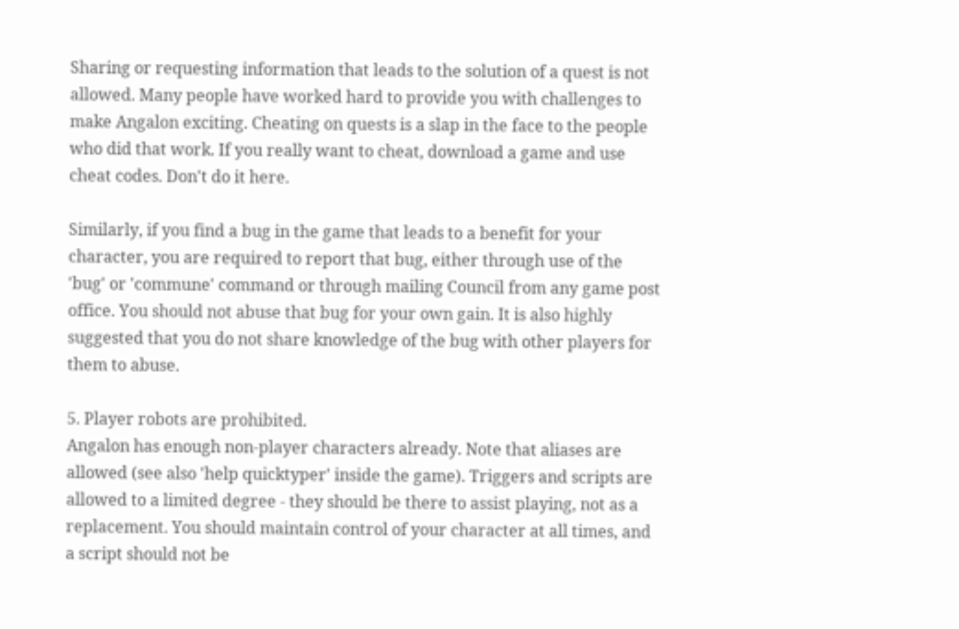Sharing or requesting information that leads to the solution of a quest is not allowed. Many people have worked hard to provide you with challenges to make Angalon exciting. Cheating on quests is a slap in the face to the people who did that work. If you really want to cheat, download a game and use cheat codes. Don't do it here.

Similarly, if you find a bug in the game that leads to a benefit for your character, you are required to report that bug, either through use of the 'bug' or 'commune' command or through mailing Council from any game post office. You should not abuse that bug for your own gain. It is also highly suggested that you do not share knowledge of the bug with other players for them to abuse.

5. Player robots are prohibited.
Angalon has enough non-player characters already. Note that aliases are allowed (see also 'help quicktyper' inside the game). Triggers and scripts are allowed to a limited degree - they should be there to assist playing, not as a replacement. You should maintain control of your character at all times, and a script should not be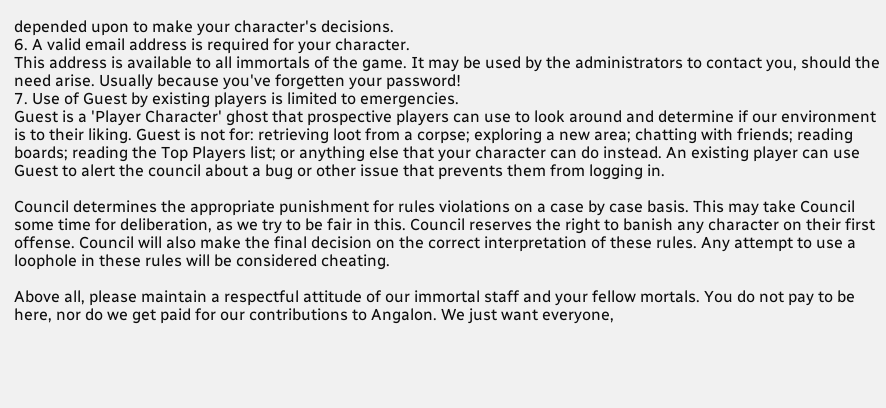depended upon to make your character's decisions.
6. A valid email address is required for your character.
This address is available to all immortals of the game. It may be used by the administrators to contact you, should the need arise. Usually because you've forgetten your password!
7. Use of Guest by existing players is limited to emergencies.
Guest is a 'Player Character' ghost that prospective players can use to look around and determine if our environment is to their liking. Guest is not for: retrieving loot from a corpse; exploring a new area; chatting with friends; reading boards; reading the Top Players list; or anything else that your character can do instead. An existing player can use Guest to alert the council about a bug or other issue that prevents them from logging in.

Council determines the appropriate punishment for rules violations on a case by case basis. This may take Council some time for deliberation, as we try to be fair in this. Council reserves the right to banish any character on their first offense. Council will also make the final decision on the correct interpretation of these rules. Any attempt to use a loophole in these rules will be considered cheating.

Above all, please maintain a respectful attitude of our immortal staff and your fellow mortals. You do not pay to be here, nor do we get paid for our contributions to Angalon. We just want everyone,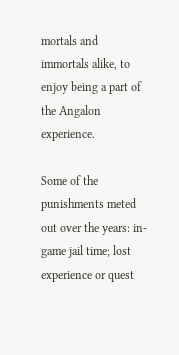mortals and immortals alike, to enjoy being a part of the Angalon experience.

Some of the punishments meted out over the years: in-game jail time; lost experience or quest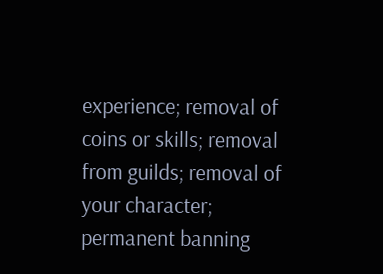experience; removal of coins or skills; removal from guilds; removal of your character; permanent banning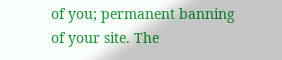of you; permanent banning of your site. The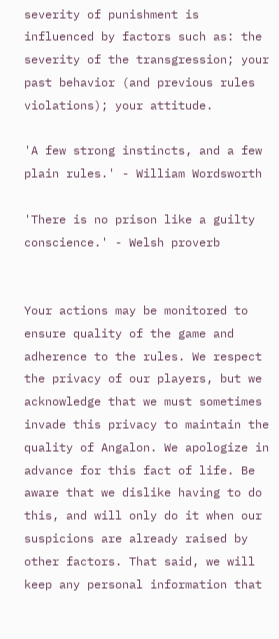severity of punishment is influenced by factors such as: the severity of the transgression; your past behavior (and previous rules violations); your attitude.

'A few strong instincts, and a few plain rules.' - William Wordsworth

'There is no prison like a guilty conscience.' - Welsh proverb


Your actions may be monitored to ensure quality of the game and adherence to the rules. We respect the privacy of our players, but we acknowledge that we must sometimes invade this privacy to maintain the quality of Angalon. We apologize in advance for this fact of life. Be aware that we dislike having to do this, and will only do it when our suspicions are already raised by other factors. That said, we will keep any personal information that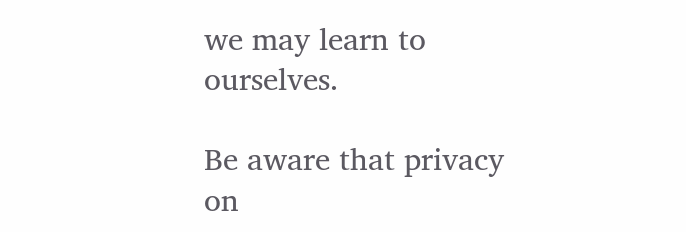we may learn to ourselves.

Be aware that privacy on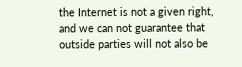the Internet is not a given right, and we can not guarantee that outside parties will not also be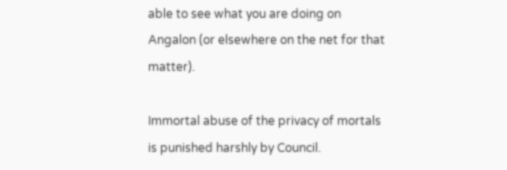able to see what you are doing on Angalon (or elsewhere on the net for that matter).

Immortal abuse of the privacy of mortals is punished harshly by Council.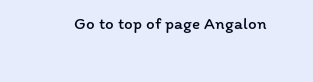Go to top of page Angalon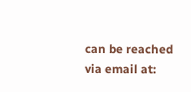can be reached via email at: